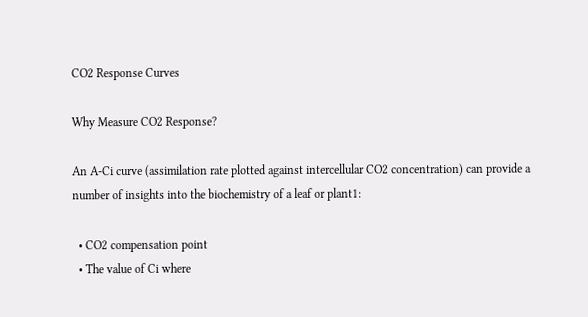CO2 Response Curves

Why Measure CO2 Response?

An A-Ci curve (assimilation rate plotted against intercellular CO2 concentration) can provide a number of insights into the biochemistry of a leaf or plant1:

  • CO2 compensation point
  • The value of Ci where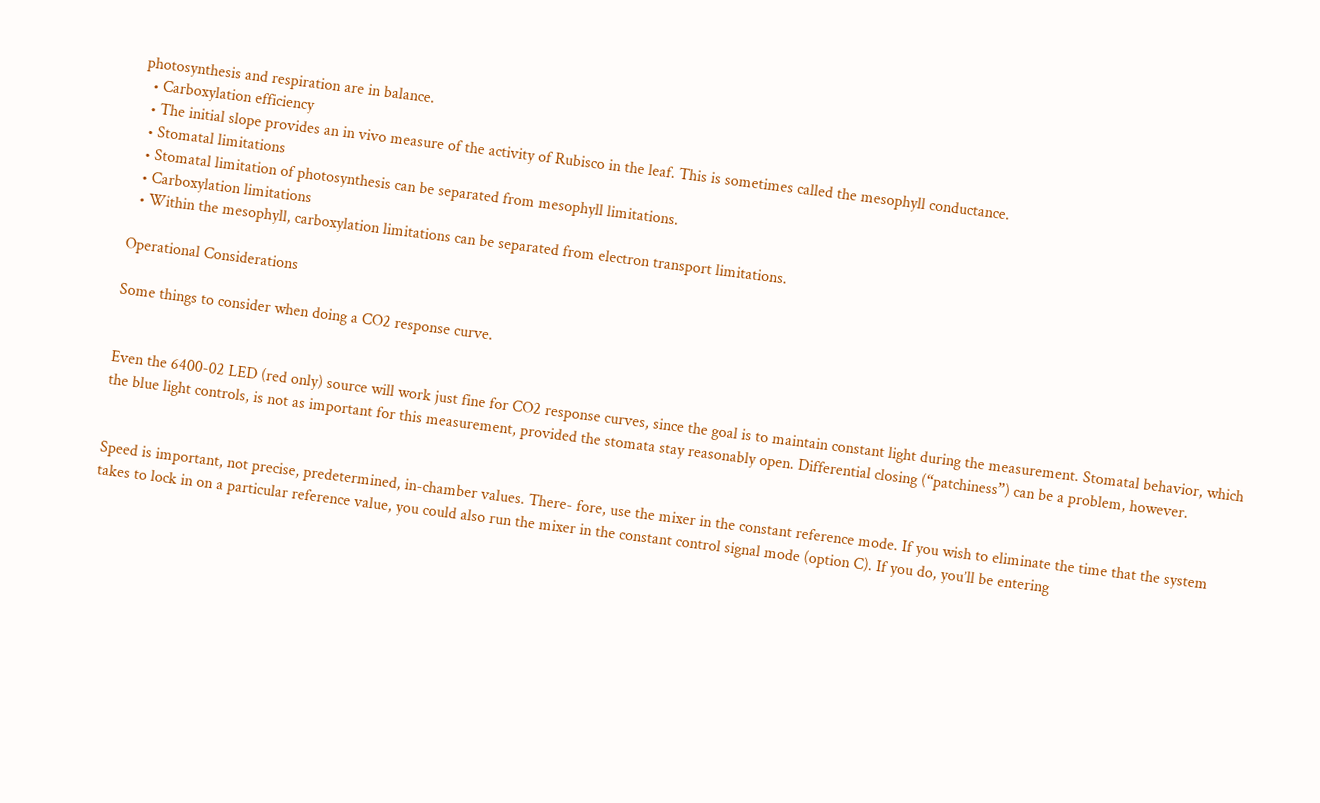photosynthesis and respiration are in balance.
  • Carboxylation efficiency
  • The initial slope provides an in vivo measure of the activity of Rubisco in the leaf. This is sometimes called the mesophyll conductance.
  • Stomatal limitations
  • Stomatal limitation of photosynthesis can be separated from mesophyll limitations.
  • Carboxylation limitations
  • Within the mesophyll, carboxylation limitations can be separated from electron transport limitations.

Operational Considerations

Some things to consider when doing a CO2 response curve.


Even the 6400-02 LED (red only) source will work just fine for CO2 response curves, since the goal is to maintain constant light during the measurement. Stomatal behavior, which the blue light controls, is not as important for this measurement, provided the stomata stay reasonably open. Differential closing (“patchiness”) can be a problem, however.


Speed is important, not precise, predetermined, in-chamber values. There- fore, use the mixer in the constant reference mode. If you wish to eliminate the time that the system takes to lock in on a particular reference value, you could also run the mixer in the constant control signal mode (option C). If you do, you’ll be entering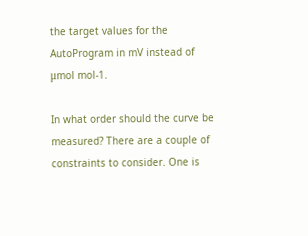the target values for the AutoProgram in mV instead of μmol mol-1.

In what order should the curve be measured? There are a couple of constraints to consider. One is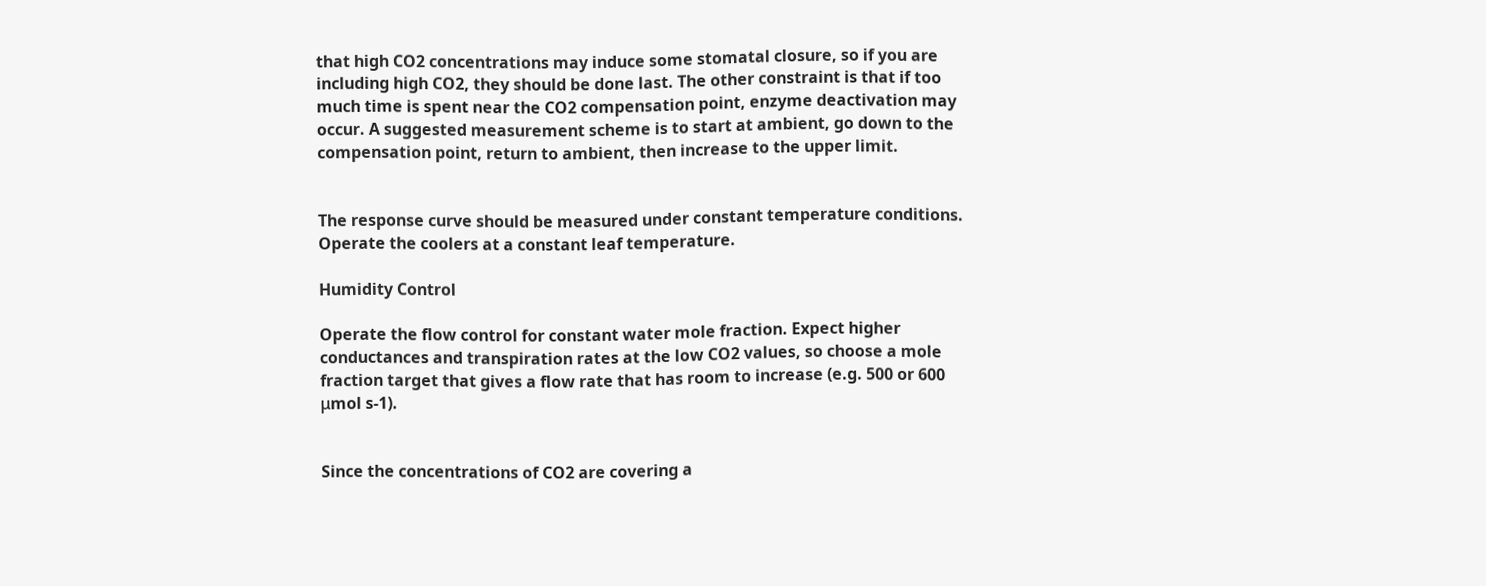that high CO2 concentrations may induce some stomatal closure, so if you are including high CO2, they should be done last. The other constraint is that if too much time is spent near the CO2 compensation point, enzyme deactivation may occur. A suggested measurement scheme is to start at ambient, go down to the compensation point, return to ambient, then increase to the upper limit.


The response curve should be measured under constant temperature conditions. Operate the coolers at a constant leaf temperature.

Humidity Control

Operate the flow control for constant water mole fraction. Expect higher conductances and transpiration rates at the low CO2 values, so choose a mole fraction target that gives a flow rate that has room to increase (e.g. 500 or 600 μmol s-1).


Since the concentrations of CO2 are covering a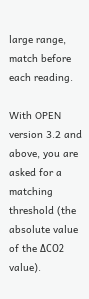large range, match before each reading.

With OPEN version 3.2 and above, you are asked for a matching threshold (the absolute value of the ΔCO2 value).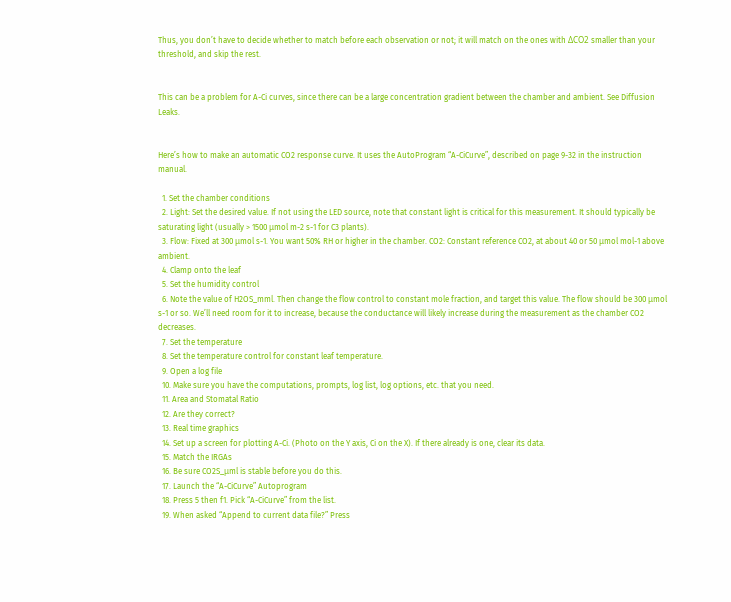Thus, you don’t have to decide whether to match before each observation or not; it will match on the ones with ΔCO2 smaller than your threshold, and skip the rest.


This can be a problem for A-Ci curves, since there can be a large concentration gradient between the chamber and ambient. See Diffusion Leaks.


Here’s how to make an automatic CO2 response curve. It uses the AutoProgram “A-CiCurve”, described on page 9-32 in the instruction manual.

  1. Set the chamber conditions
  2. Light: Set the desired value. If not using the LED source, note that constant light is critical for this measurement. It should typically be saturating light (usually > 1500 μmol m-2 s-1 for C3 plants).
  3. Flow: Fixed at 300 μmol s-1. You want 50% RH or higher in the chamber. CO2: Constant reference CO2, at about 40 or 50 μmol mol-1 above ambient.
  4. Clamp onto the leaf
  5. Set the humidity control
  6. Note the value of H2OS_mml. Then change the flow control to constant mole fraction, and target this value. The flow should be 300 μmol s-1 or so. We’ll need room for it to increase, because the conductance will likely increase during the measurement as the chamber CO2 decreases.
  7. Set the temperature
  8. Set the temperature control for constant leaf temperature.
  9. Open a log file
  10. Make sure you have the computations, prompts, log list, log options, etc. that you need.
  11. Area and Stomatal Ratio
  12. Are they correct?
  13. Real time graphics
  14. Set up a screen for plotting A-Ci. (Photo on the Y axis, Ci on the X). If there already is one, clear its data.
  15. Match the IRGAs
  16. Be sure CO2S_μml is stable before you do this.
  17. Launch the “A-CiCurve” Autoprogram
  18. Press 5 then f1. Pick “A-CiCurve” from the list.
  19. When asked “Append to current data file?” Press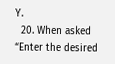Y.
  20. When asked “Enter the desired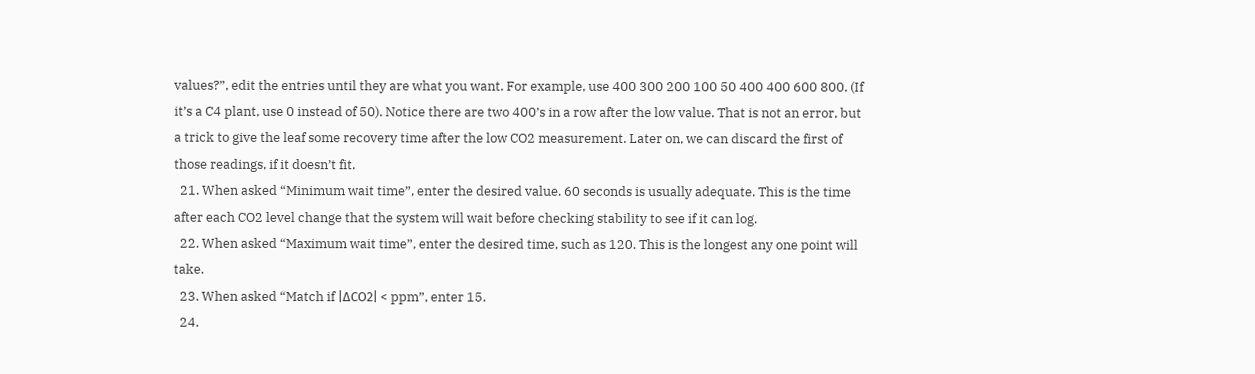values?”, edit the entries until they are what you want. For example, use 400 300 200 100 50 400 400 600 800. (If it’s a C4 plant, use 0 instead of 50). Notice there are two 400’s in a row after the low value. That is not an error, but a trick to give the leaf some recovery time after the low CO2 measurement. Later on, we can discard the first of those readings, if it doesn’t fit.
  21. When asked “Minimum wait time”, enter the desired value. 60 seconds is usually adequate. This is the time after each CO2 level change that the system will wait before checking stability to see if it can log.
  22. When asked “Maximum wait time”, enter the desired time, such as 120. This is the longest any one point will take.
  23. When asked “Match if |ΔCO2| < ppm”, enter 15.
  24.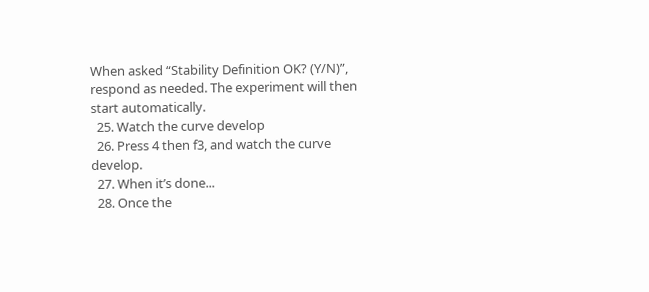When asked “Stability Definition OK? (Y/N)”, respond as needed. The experiment will then start automatically.
  25. Watch the curve develop
  26. Press 4 then f3, and watch the curve develop.
  27. When it’s done...
  28. Once the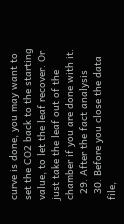curve is done, you may want to set the CO2 back to the starting value, to let the leaf recover. Or just take the leaf out of the chamber if you are done with it.
  29. After the fact analysis
  30. Before you close the data file,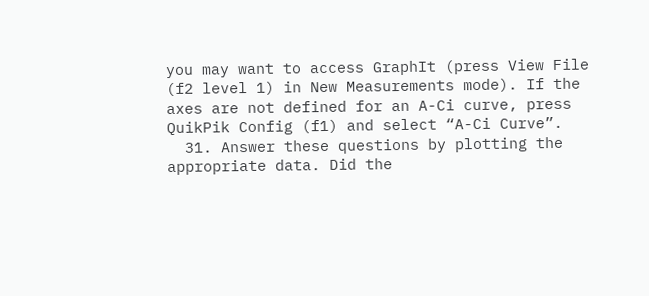you may want to access GraphIt (press View File (f2 level 1) in New Measurements mode). If the axes are not defined for an A-Ci curve, press QuikPik Config (f1) and select “A-Ci Curve”.
  31. Answer these questions by plotting the appropriate data. Did the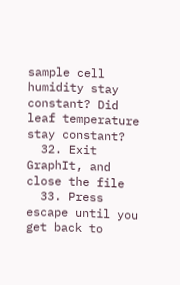sample cell humidity stay constant? Did leaf temperature stay constant?
  32. Exit GraphIt, and close the file
  33. Press escape until you get back to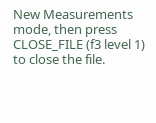New Measurements mode, then press CLOSE_FILE (f3 level 1) to close the file.